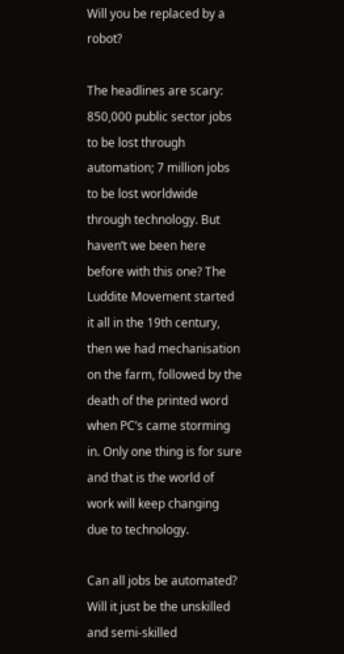Will you be replaced by a robot?

The headlines are scary: 850,000 public sector jobs to be lost through automation; 7 million jobs to be lost worldwide through technology. But haven’t we been here before with this one? The Luddite Movement started it all in the 19th century, then we had mechanisation on the farm, followed by the death of the printed word when PC’s came storming in. Only one thing is for sure and that is the world of work will keep changing due to technology.

Can all jobs be automated? Will it just be the unskilled and semi-skilled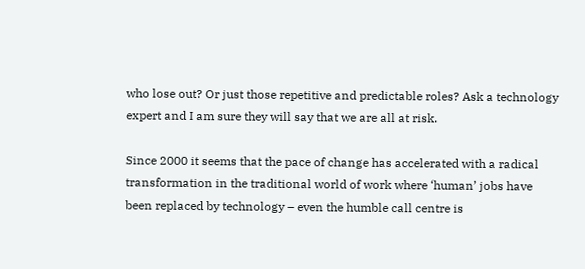who lose out? Or just those repetitive and predictable roles? Ask a technology expert and I am sure they will say that we are all at risk.

Since 2000 it seems that the pace of change has accelerated with a radical transformation in the traditional world of work where ‘human’ jobs have been replaced by technology – even the humble call centre is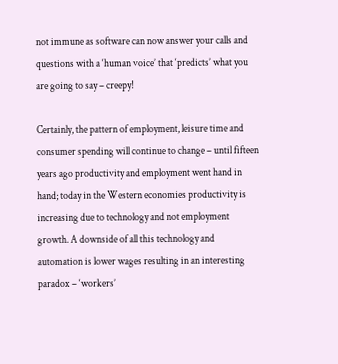not immune as software can now answer your calls and questions with a ‘human voice’ that ‘predicts’ what you are going to say – creepy!

Certainly, the pattern of employment, leisure time and consumer spending will continue to change – until fifteen years ago productivity and employment went hand in hand; today in the Western economies productivity is increasing due to technology and not employment growth. A downside of all this technology and automation is lower wages resulting in an interesting paradox – ‘workers’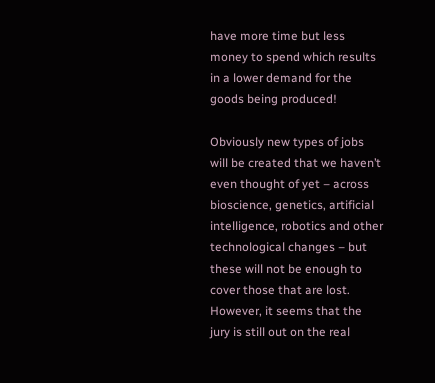have more time but less money to spend which results in a lower demand for the goods being produced!

Obviously new types of jobs will be created that we haven’t even thought of yet – across bioscience, genetics, artificial intelligence, robotics and other technological changes – but these will not be enough to cover those that are lost. However, it seems that the jury is still out on the real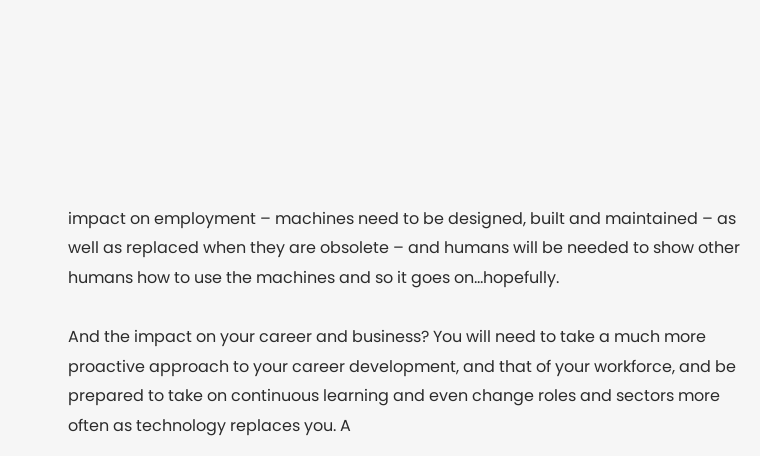impact on employment – machines need to be designed, built and maintained – as well as replaced when they are obsolete – and humans will be needed to show other humans how to use the machines and so it goes on…hopefully.

And the impact on your career and business? You will need to take a much more proactive approach to your career development, and that of your workforce, and be prepared to take on continuous learning and even change roles and sectors more often as technology replaces you. A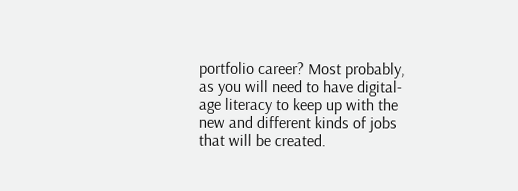portfolio career? Most probably, as you will need to have digital-age literacy to keep up with the new and different kinds of jobs that will be created.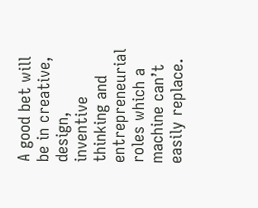A good bet will be in creative, design, inventive thinking and entrepreneurial roles which a machine can’t easily replace.